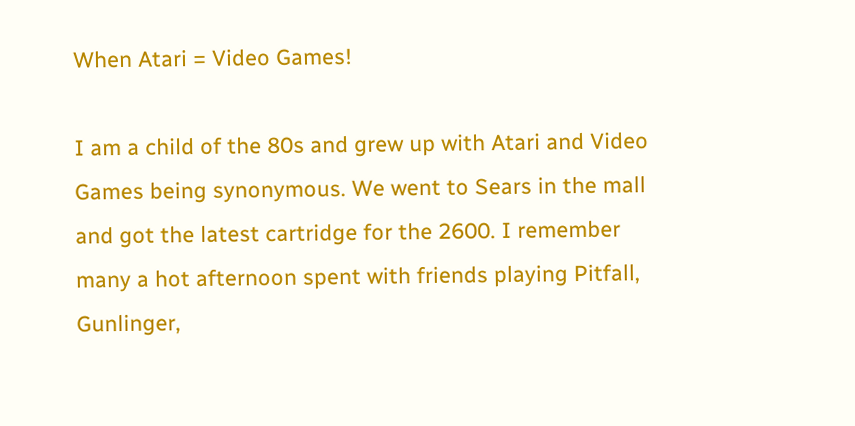When Atari = Video Games!

I am a child of the 80s and grew up with Atari and Video Games being synonymous. We went to Sears in the mall and got the latest cartridge for the 2600. I remember many a hot afternoon spent with friends playing Pitfall, Gunlinger,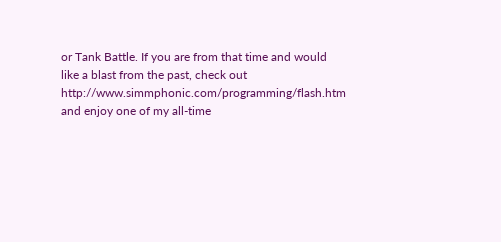or Tank Battle. If you are from that time and would like a blast from the past, check out http://www.simmphonic.com/programming/flash.htm and enjoy one of my all-time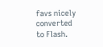favs nicely converted to Flash.